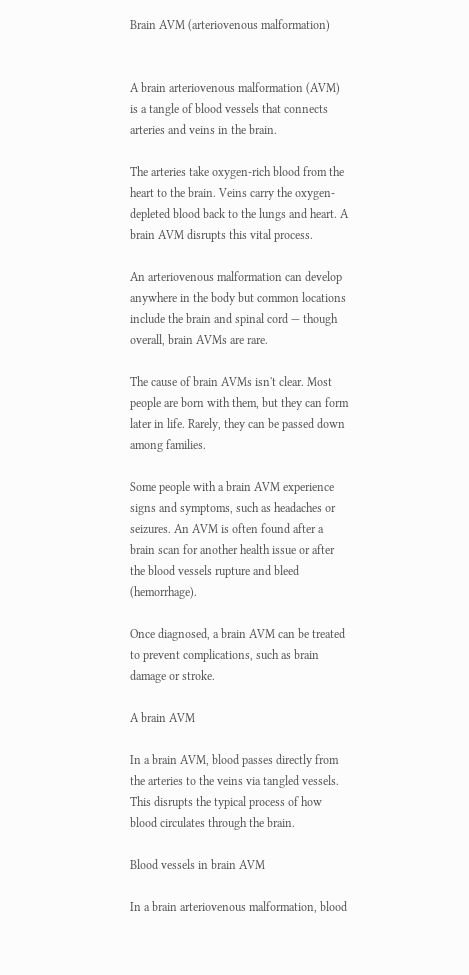Brain AVM (arteriovenous malformation)


A brain arteriovenous malformation (AVM) is a tangle of blood vessels that connects arteries and veins in the brain.

The arteries take oxygen-rich blood from the heart to the brain. Veins carry the oxygen-depleted blood back to the lungs and heart. A brain AVM disrupts this vital process.

An arteriovenous malformation can develop anywhere in the body but common locations include the brain and spinal cord — though overall, brain AVMs are rare.

The cause of brain AVMs isn't clear. Most people are born with them, but they can form later in life. Rarely, they can be passed down among families.

Some people with a brain AVM experience signs and symptoms, such as headaches or seizures. An AVM is often found after a brain scan for another health issue or after the blood vessels rupture and bleed (hemorrhage).

Once diagnosed, a brain AVM can be treated to prevent complications, such as brain damage or stroke.

A brain AVM

In a brain AVM, blood passes directly from the arteries to the veins via tangled vessels. This disrupts the typical process of how blood circulates through the brain.

Blood vessels in brain AVM

In a brain arteriovenous malformation, blood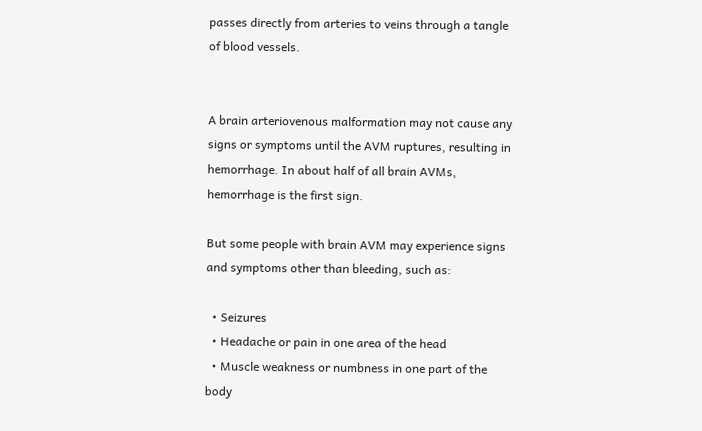passes directly from arteries to veins through a tangle of blood vessels.


A brain arteriovenous malformation may not cause any signs or symptoms until the AVM ruptures, resulting in hemorrhage. In about half of all brain AVMs, hemorrhage is the first sign.

But some people with brain AVM may experience signs and symptoms other than bleeding, such as:

  • Seizures
  • Headache or pain in one area of the head
  • Muscle weakness or numbness in one part of the body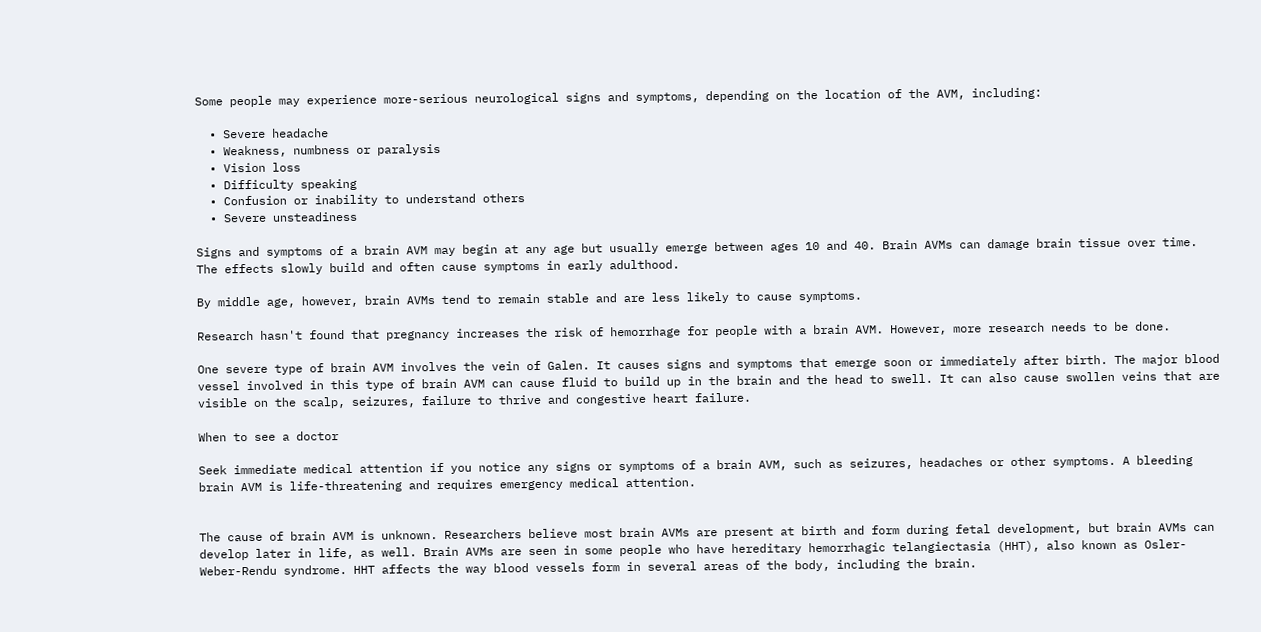Some people may experience more-serious neurological signs and symptoms, depending on the location of the AVM, including:

  • Severe headache
  • Weakness, numbness or paralysis
  • Vision loss
  • Difficulty speaking
  • Confusion or inability to understand others
  • Severe unsteadiness

Signs and symptoms of a brain AVM may begin at any age but usually emerge between ages 10 and 40. Brain AVMs can damage brain tissue over time. The effects slowly build and often cause symptoms in early adulthood.

By middle age, however, brain AVMs tend to remain stable and are less likely to cause symptoms.

Research hasn't found that pregnancy increases the risk of hemorrhage for people with a brain AVM. However, more research needs to be done.

One severe type of brain AVM involves the vein of Galen. It causes signs and symptoms that emerge soon or immediately after birth. The major blood vessel involved in this type of brain AVM can cause fluid to build up in the brain and the head to swell. It can also cause swollen veins that are visible on the scalp, seizures, failure to thrive and congestive heart failure.

When to see a doctor

Seek immediate medical attention if you notice any signs or symptoms of a brain AVM, such as seizures, headaches or other symptoms. A bleeding brain AVM is life-threatening and requires emergency medical attention.


The cause of brain AVM is unknown. Researchers believe most brain AVMs are present at birth and form during fetal development, but brain AVMs can develop later in life, as well. Brain AVMs are seen in some people who have hereditary hemorrhagic telangiectasia (HHT), also known as Osler-Weber-Rendu syndrome. HHT affects the way blood vessels form in several areas of the body, including the brain.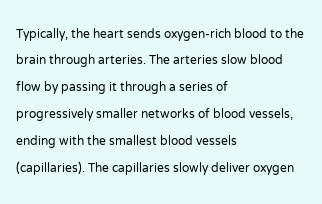Typically, the heart sends oxygen-rich blood to the brain through arteries. The arteries slow blood flow by passing it through a series of progressively smaller networks of blood vessels, ending with the smallest blood vessels (capillaries). The capillaries slowly deliver oxygen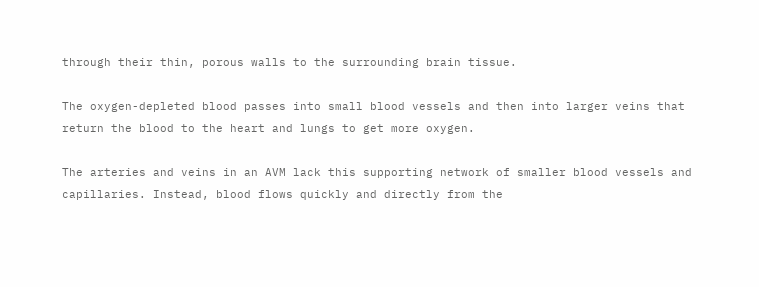through their thin, porous walls to the surrounding brain tissue.

The oxygen-depleted blood passes into small blood vessels and then into larger veins that return the blood to the heart and lungs to get more oxygen.

The arteries and veins in an AVM lack this supporting network of smaller blood vessels and capillaries. Instead, blood flows quickly and directly from the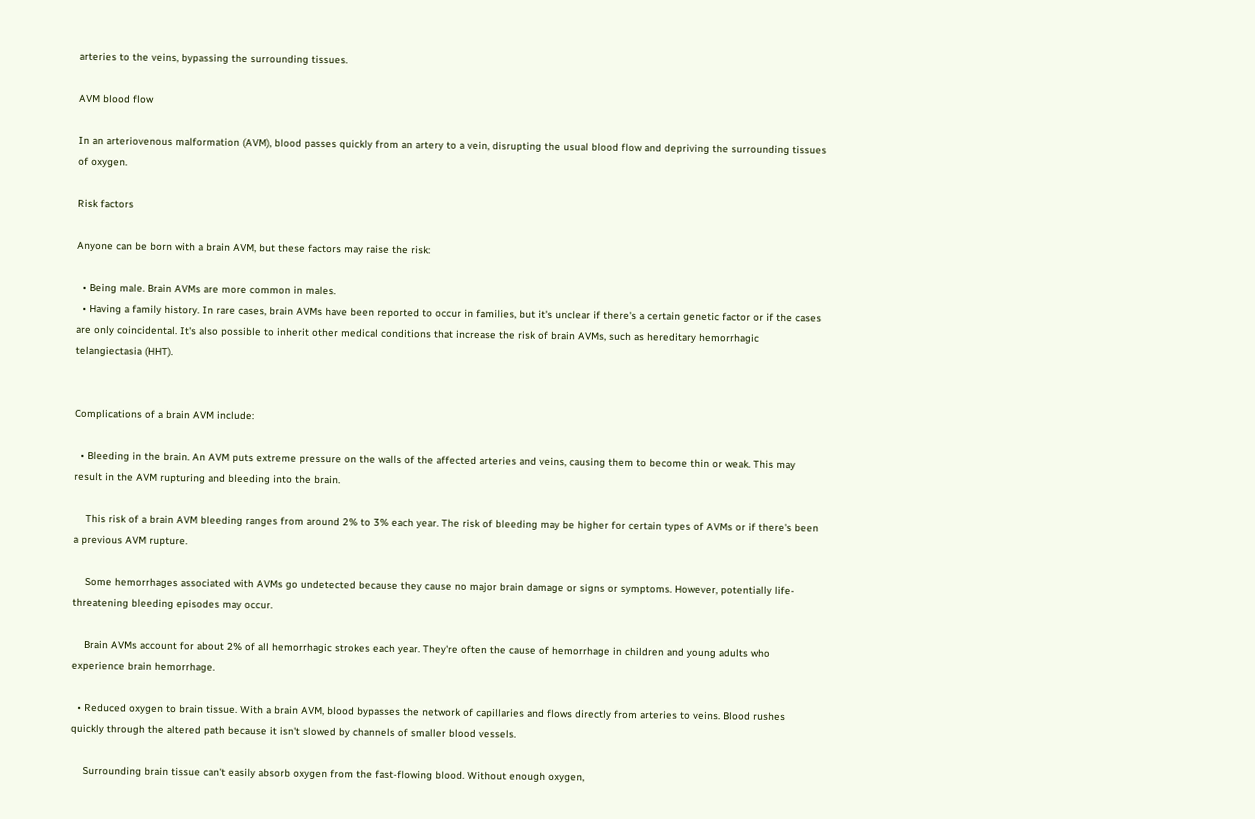arteries to the veins, bypassing the surrounding tissues.

AVM blood flow

In an arteriovenous malformation (AVM), blood passes quickly from an artery to a vein, disrupting the usual blood flow and depriving the surrounding tissues of oxygen.

Risk factors

Anyone can be born with a brain AVM, but these factors may raise the risk:

  • Being male. Brain AVMs are more common in males.
  • Having a family history. In rare cases, brain AVMs have been reported to occur in families, but it's unclear if there's a certain genetic factor or if the cases are only coincidental. It's also possible to inherit other medical conditions that increase the risk of brain AVMs, such as hereditary hemorrhagic telangiectasia (HHT).


Complications of a brain AVM include:

  • Bleeding in the brain. An AVM puts extreme pressure on the walls of the affected arteries and veins, causing them to become thin or weak. This may result in the AVM rupturing and bleeding into the brain.

    This risk of a brain AVM bleeding ranges from around 2% to 3% each year. The risk of bleeding may be higher for certain types of AVMs or if there's been a previous AVM rupture.

    Some hemorrhages associated with AVMs go undetected because they cause no major brain damage or signs or symptoms. However, potentially life-threatening bleeding episodes may occur.

    Brain AVMs account for about 2% of all hemorrhagic strokes each year. They're often the cause of hemorrhage in children and young adults who experience brain hemorrhage.

  • Reduced oxygen to brain tissue. With a brain AVM, blood bypasses the network of capillaries and flows directly from arteries to veins. Blood rushes quickly through the altered path because it isn't slowed by channels of smaller blood vessels.

    Surrounding brain tissue can't easily absorb oxygen from the fast-flowing blood. Without enough oxygen,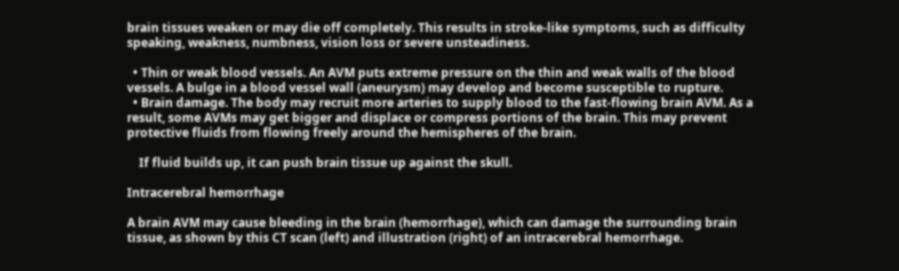brain tissues weaken or may die off completely. This results in stroke-like symptoms, such as difficulty speaking, weakness, numbness, vision loss or severe unsteadiness.

  • Thin or weak blood vessels. An AVM puts extreme pressure on the thin and weak walls of the blood vessels. A bulge in a blood vessel wall (aneurysm) may develop and become susceptible to rupture.
  • Brain damage. The body may recruit more arteries to supply blood to the fast-flowing brain AVM. As a result, some AVMs may get bigger and displace or compress portions of the brain. This may prevent protective fluids from flowing freely around the hemispheres of the brain.

    If fluid builds up, it can push brain tissue up against the skull.

Intracerebral hemorrhage

A brain AVM may cause bleeding in the brain (hemorrhage), which can damage the surrounding brain tissue, as shown by this CT scan (left) and illustration (right) of an intracerebral hemorrhage.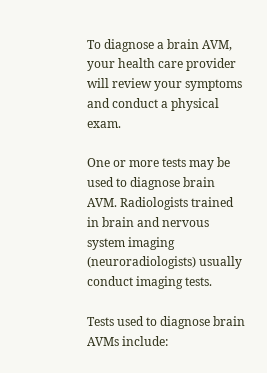To diagnose a brain AVM, your health care provider will review your symptoms and conduct a physical exam.

One or more tests may be used to diagnose brain AVM. Radiologists trained in brain and nervous system imaging (neuroradiologists) usually conduct imaging tests.

Tests used to diagnose brain AVMs include: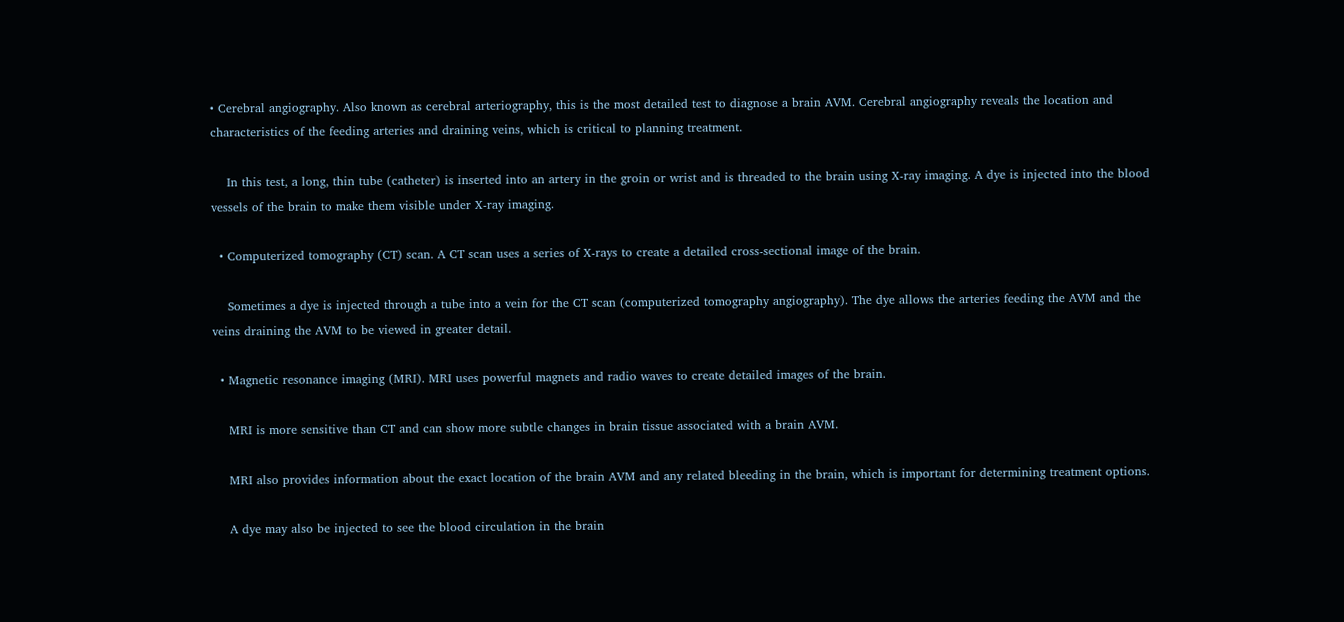• Cerebral angiography. Also known as cerebral arteriography, this is the most detailed test to diagnose a brain AVM. Cerebral angiography reveals the location and characteristics of the feeding arteries and draining veins, which is critical to planning treatment.

    In this test, a long, thin tube (catheter) is inserted into an artery in the groin or wrist and is threaded to the brain using X-ray imaging. A dye is injected into the blood vessels of the brain to make them visible under X-ray imaging.

  • Computerized tomography (CT) scan. A CT scan uses a series of X-rays to create a detailed cross-sectional image of the brain.

    Sometimes a dye is injected through a tube into a vein for the CT scan (computerized tomography angiography). The dye allows the arteries feeding the AVM and the veins draining the AVM to be viewed in greater detail.

  • Magnetic resonance imaging (MRI). MRI uses powerful magnets and radio waves to create detailed images of the brain.

    MRI is more sensitive than CT and can show more subtle changes in brain tissue associated with a brain AVM.

    MRI also provides information about the exact location of the brain AVM and any related bleeding in the brain, which is important for determining treatment options.

    A dye may also be injected to see the blood circulation in the brain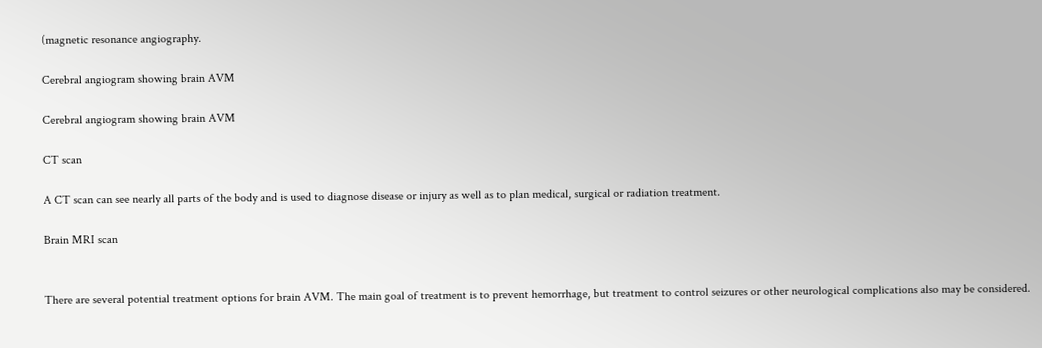(magnetic resonance angiography.

Cerebral angiogram showing brain AVM

Cerebral angiogram showing brain AVM

CT scan

A CT scan can see nearly all parts of the body and is used to diagnose disease or injury as well as to plan medical, surgical or radiation treatment.

Brain MRI scan


There are several potential treatment options for brain AVM. The main goal of treatment is to prevent hemorrhage, but treatment to control seizures or other neurological complications also may be considered.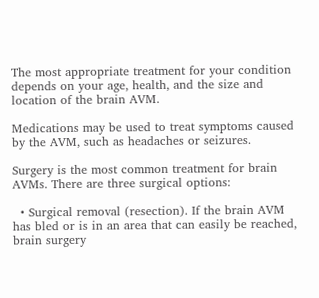The most appropriate treatment for your condition depends on your age, health, and the size and location of the brain AVM.

Medications may be used to treat symptoms caused by the AVM, such as headaches or seizures.

Surgery is the most common treatment for brain AVMs. There are three surgical options:

  • Surgical removal (resection). If the brain AVM has bled or is in an area that can easily be reached, brain surgery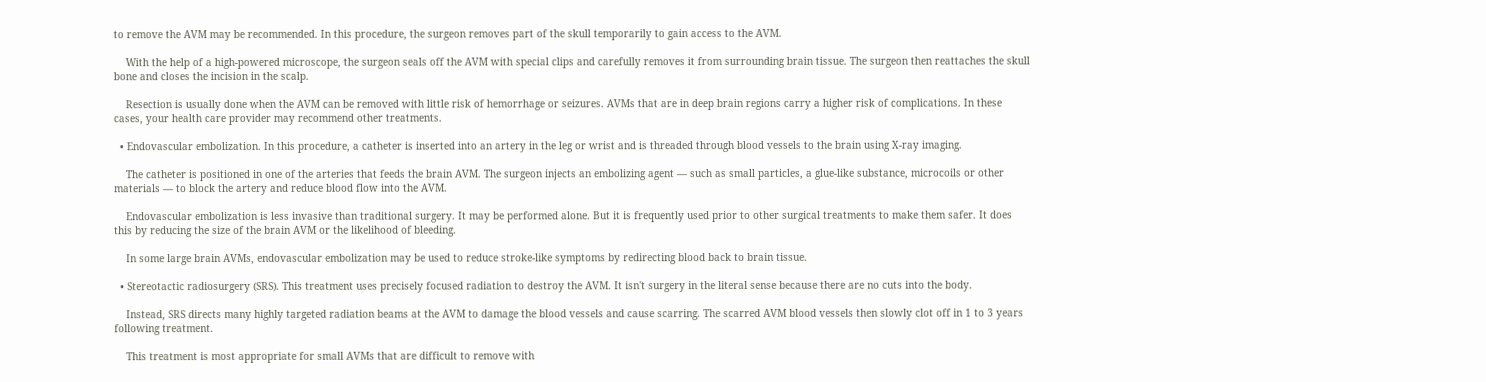to remove the AVM may be recommended. In this procedure, the surgeon removes part of the skull temporarily to gain access to the AVM.

    With the help of a high-powered microscope, the surgeon seals off the AVM with special clips and carefully removes it from surrounding brain tissue. The surgeon then reattaches the skull bone and closes the incision in the scalp.

    Resection is usually done when the AVM can be removed with little risk of hemorrhage or seizures. AVMs that are in deep brain regions carry a higher risk of complications. In these cases, your health care provider may recommend other treatments.

  • Endovascular embolization. In this procedure, a catheter is inserted into an artery in the leg or wrist and is threaded through blood vessels to the brain using X-ray imaging.

    The catheter is positioned in one of the arteries that feeds the brain AVM. The surgeon injects an embolizing agent — such as small particles, a glue-like substance, microcoils or other materials — to block the artery and reduce blood flow into the AVM.

    Endovascular embolization is less invasive than traditional surgery. It may be performed alone. But it is frequently used prior to other surgical treatments to make them safer. It does this by reducing the size of the brain AVM or the likelihood of bleeding.

    In some large brain AVMs, endovascular embolization may be used to reduce stroke-like symptoms by redirecting blood back to brain tissue.

  • Stereotactic radiosurgery (SRS). This treatment uses precisely focused radiation to destroy the AVM. It isn't surgery in the literal sense because there are no cuts into the body.

    Instead, SRS directs many highly targeted radiation beams at the AVM to damage the blood vessels and cause scarring. The scarred AVM blood vessels then slowly clot off in 1 to 3 years following treatment.

    This treatment is most appropriate for small AVMs that are difficult to remove with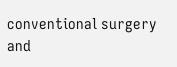conventional surgery and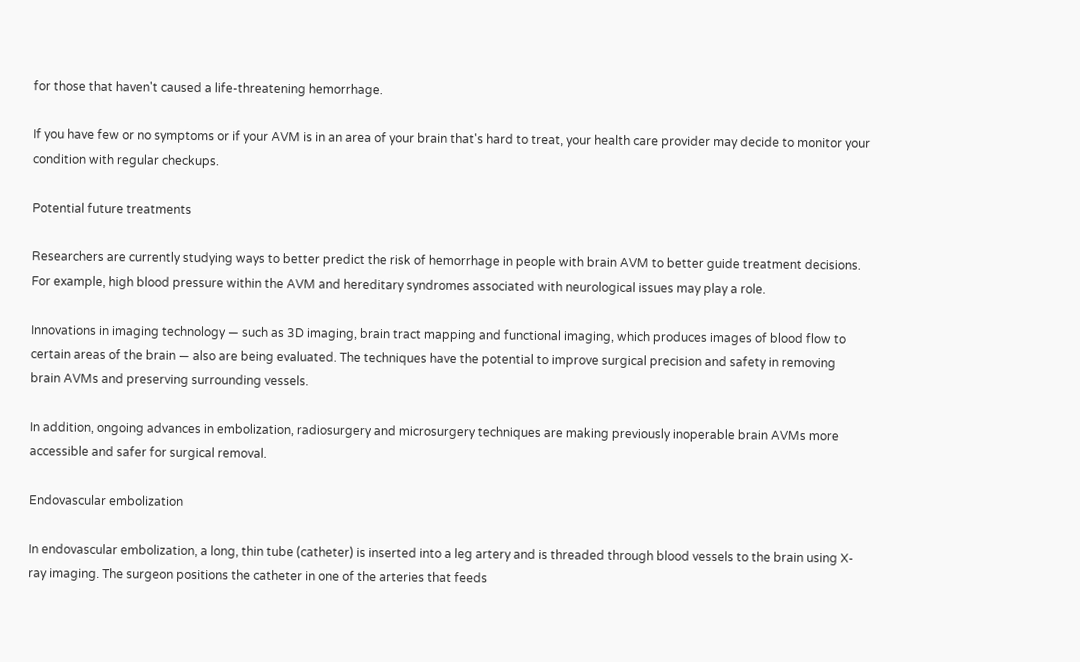for those that haven't caused a life-threatening hemorrhage.

If you have few or no symptoms or if your AVM is in an area of your brain that's hard to treat, your health care provider may decide to monitor your condition with regular checkups.

Potential future treatments

Researchers are currently studying ways to better predict the risk of hemorrhage in people with brain AVM to better guide treatment decisions. For example, high blood pressure within the AVM and hereditary syndromes associated with neurological issues may play a role.

Innovations in imaging technology — such as 3D imaging, brain tract mapping and functional imaging, which produces images of blood flow to certain areas of the brain — also are being evaluated. The techniques have the potential to improve surgical precision and safety in removing brain AVMs and preserving surrounding vessels.

In addition, ongoing advances in embolization, radiosurgery and microsurgery techniques are making previously inoperable brain AVMs more accessible and safer for surgical removal.

Endovascular embolization

In endovascular embolization, a long, thin tube (catheter) is inserted into a leg artery and is threaded through blood vessels to the brain using X-ray imaging. The surgeon positions the catheter in one of the arteries that feeds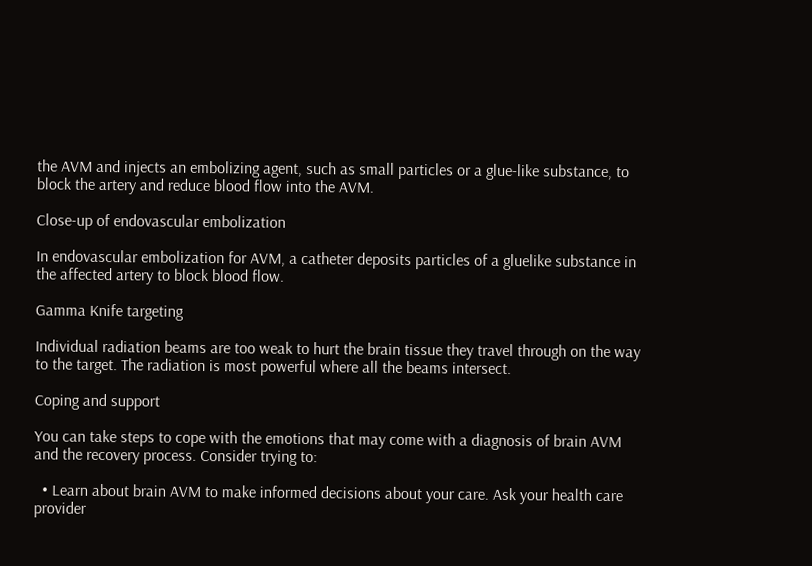the AVM and injects an embolizing agent, such as small particles or a glue-like substance, to block the artery and reduce blood flow into the AVM.

Close-up of endovascular embolization

In endovascular embolization for AVM, a catheter deposits particles of a gluelike substance in the affected artery to block blood flow.

Gamma Knife targeting

Individual radiation beams are too weak to hurt the brain tissue they travel through on the way to the target. The radiation is most powerful where all the beams intersect.

Coping and support

You can take steps to cope with the emotions that may come with a diagnosis of brain AVM and the recovery process. Consider trying to:

  • Learn about brain AVM to make informed decisions about your care. Ask your health care provider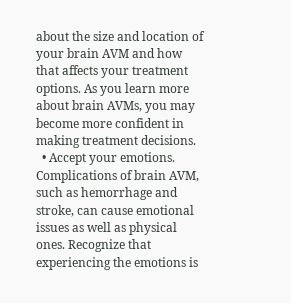about the size and location of your brain AVM and how that affects your treatment options. As you learn more about brain AVMs, you may become more confident in making treatment decisions.
  • Accept your emotions. Complications of brain AVM, such as hemorrhage and stroke, can cause emotional issues as well as physical ones. Recognize that experiencing the emotions is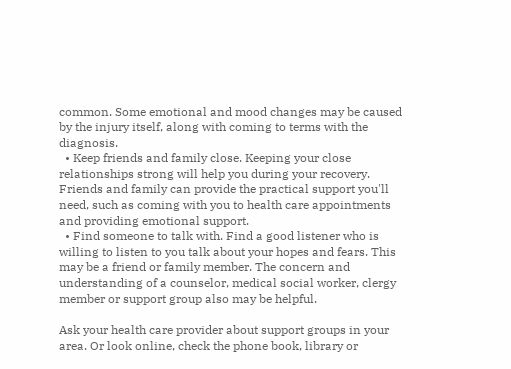common. Some emotional and mood changes may be caused by the injury itself, along with coming to terms with the diagnosis.
  • Keep friends and family close. Keeping your close relationships strong will help you during your recovery. Friends and family can provide the practical support you'll need, such as coming with you to health care appointments and providing emotional support.
  • Find someone to talk with. Find a good listener who is willing to listen to you talk about your hopes and fears. This may be a friend or family member. The concern and understanding of a counselor, medical social worker, clergy member or support group also may be helpful.

Ask your health care provider about support groups in your area. Or look online, check the phone book, library or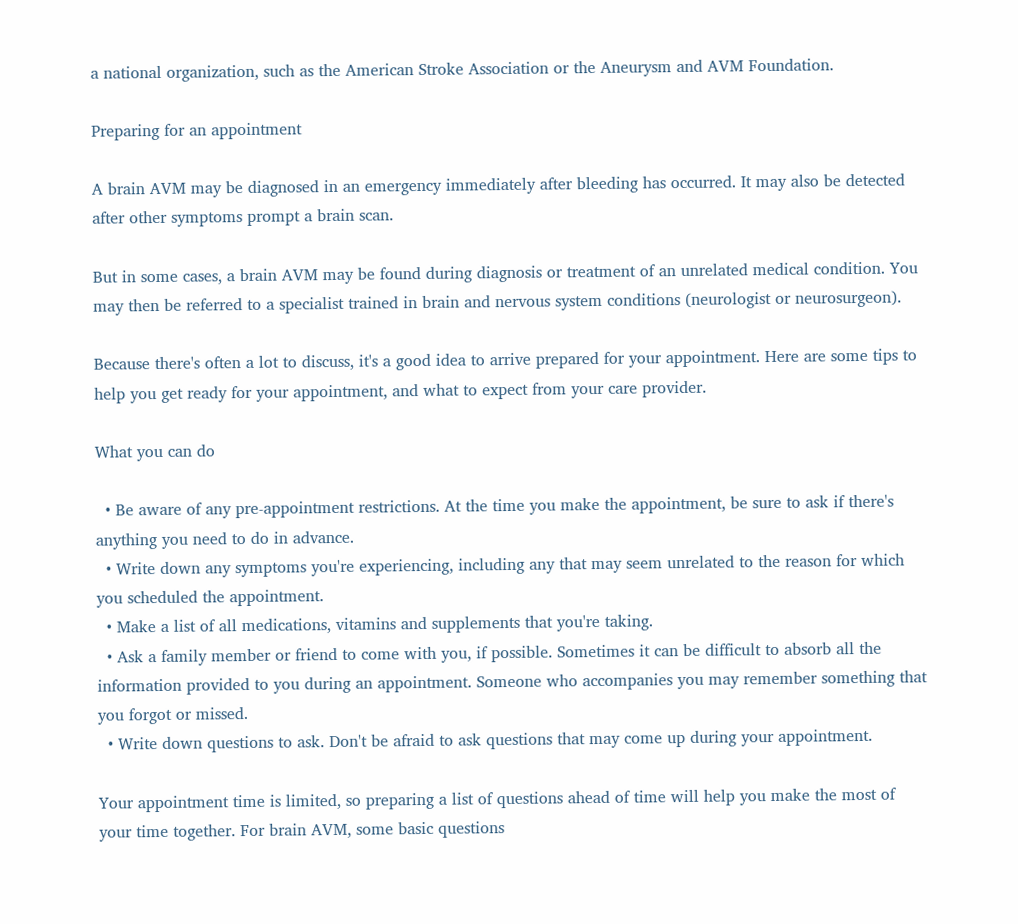a national organization, such as the American Stroke Association or the Aneurysm and AVM Foundation.

Preparing for an appointment

A brain AVM may be diagnosed in an emergency immediately after bleeding has occurred. It may also be detected after other symptoms prompt a brain scan.

But in some cases, a brain AVM may be found during diagnosis or treatment of an unrelated medical condition. You may then be referred to a specialist trained in brain and nervous system conditions (neurologist or neurosurgeon).

Because there's often a lot to discuss, it's a good idea to arrive prepared for your appointment. Here are some tips to help you get ready for your appointment, and what to expect from your care provider.

What you can do

  • Be aware of any pre-appointment restrictions. At the time you make the appointment, be sure to ask if there's anything you need to do in advance.
  • Write down any symptoms you're experiencing, including any that may seem unrelated to the reason for which you scheduled the appointment.
  • Make a list of all medications, vitamins and supplements that you're taking.
  • Ask a family member or friend to come with you, if possible. Sometimes it can be difficult to absorb all the information provided to you during an appointment. Someone who accompanies you may remember something that you forgot or missed.
  • Write down questions to ask. Don't be afraid to ask questions that may come up during your appointment.

Your appointment time is limited, so preparing a list of questions ahead of time will help you make the most of your time together. For brain AVM, some basic questions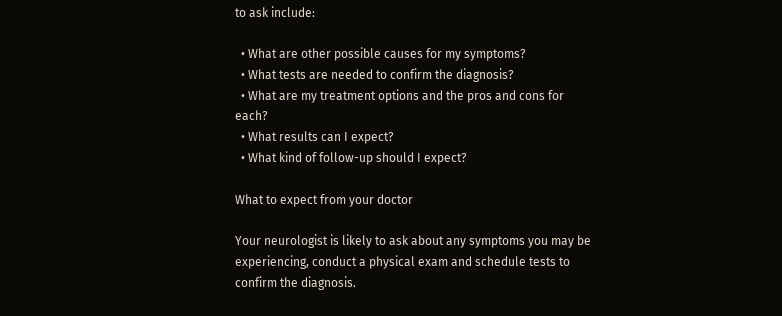to ask include:

  • What are other possible causes for my symptoms?
  • What tests are needed to confirm the diagnosis?
  • What are my treatment options and the pros and cons for each?
  • What results can I expect?
  • What kind of follow-up should I expect?

What to expect from your doctor

Your neurologist is likely to ask about any symptoms you may be experiencing, conduct a physical exam and schedule tests to confirm the diagnosis.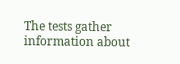The tests gather information about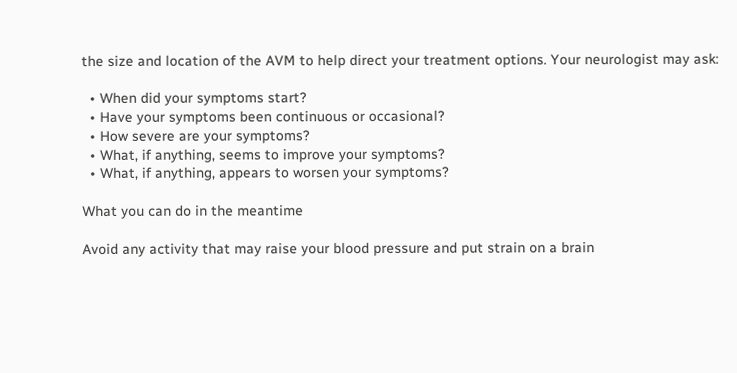the size and location of the AVM to help direct your treatment options. Your neurologist may ask:

  • When did your symptoms start?
  • Have your symptoms been continuous or occasional?
  • How severe are your symptoms?
  • What, if anything, seems to improve your symptoms?
  • What, if anything, appears to worsen your symptoms?

What you can do in the meantime

Avoid any activity that may raise your blood pressure and put strain on a brain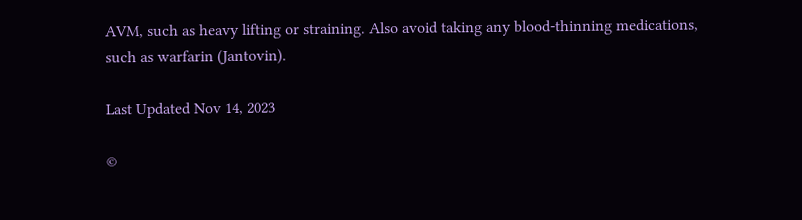AVM, such as heavy lifting or straining. Also avoid taking any blood-thinning medications, such as warfarin (Jantovin).

Last Updated Nov 14, 2023

©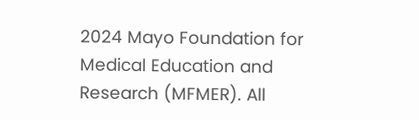2024 Mayo Foundation for Medical Education and Research (MFMER). All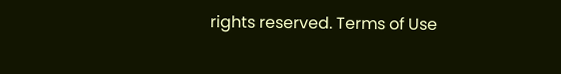rights reserved. Terms of Use